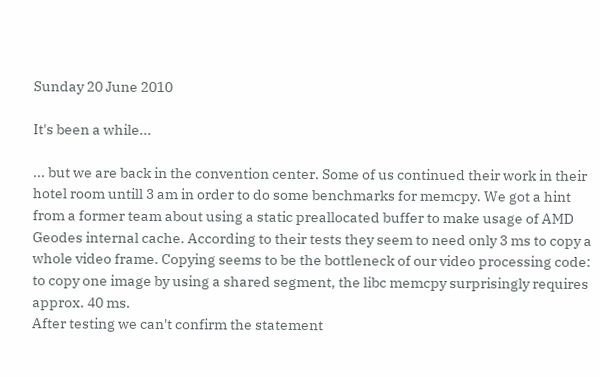Sunday 20 June 2010

It's been a while...

... but we are back in the convention center. Some of us continued their work in their hotel room untill 3 am in order to do some benchmarks for memcpy. We got a hint from a former team about using a static preallocated buffer to make usage of AMD Geodes internal cache. According to their tests they seem to need only 3 ms to copy a whole video frame. Copying seems to be the bottleneck of our video processing code: to copy one image by using a shared segment, the libc memcpy surprisingly requires approx. 40 ms.
After testing we can't confirm the statement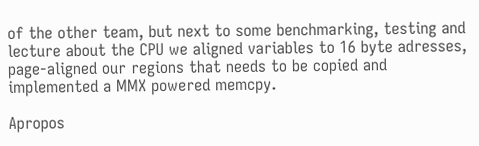of the other team, but next to some benchmarking, testing and lecture about the CPU we aligned variables to 16 byte adresses, page-aligned our regions that needs to be copied and implemented a MMX powered memcpy.

Apropos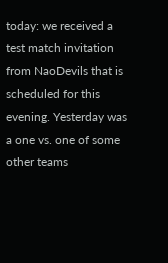today: we received a test match invitation from NaoDevils that is scheduled for this evening. Yesterday was a one vs. one of some other teams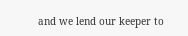and we lend our keeper to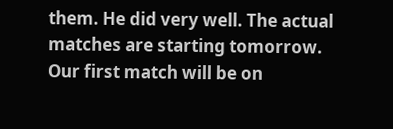them. He did very well. The actual matches are starting tomorrow. Our first match will be on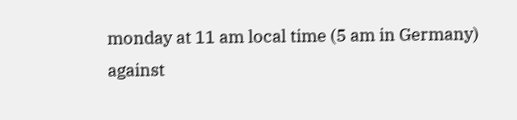monday at 11 am local time (5 am in Germany) against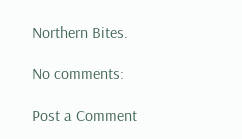Northern Bites.

No comments:

Post a Comment